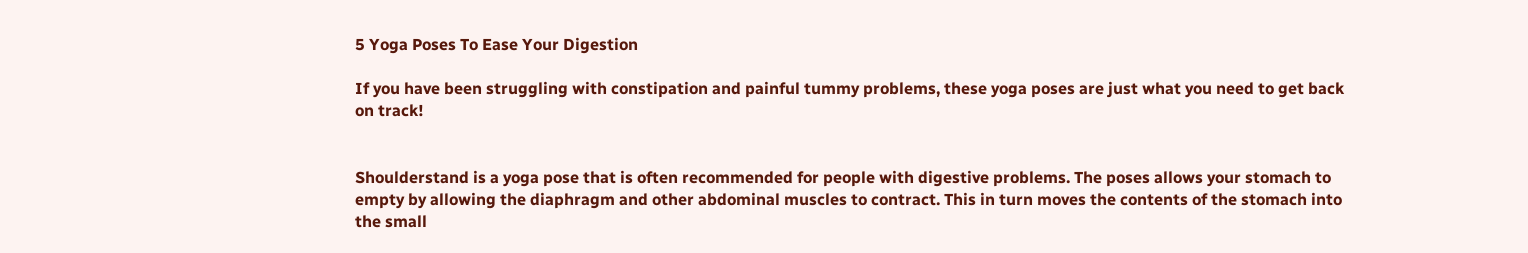5 Yoga Poses To Ease Your Digestion

If you have been struggling with constipation and painful tummy problems, these yoga poses are just what you need to get back on track!


Shoulderstand is a yoga pose that is often recommended for people with digestive problems. The poses allows your stomach to empty by allowing the diaphragm and other abdominal muscles to contract. This in turn moves the contents of the stomach into the small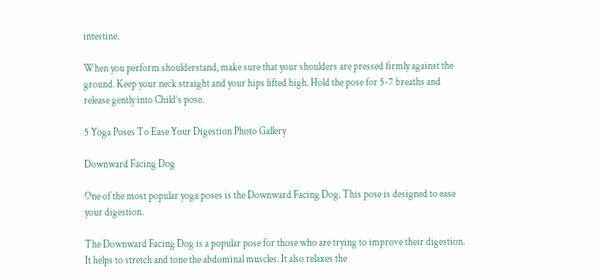intestine.

When you perform shoulderstand, make sure that your shoulders are pressed firmly against the ground. Keep your neck straight and your hips lifted high. Hold the pose for 5-7 breaths and release gently into Child’s pose.

5 Yoga Poses To Ease Your Digestion Photo Gallery

Downward Facing Dog

One of the most popular yoga poses is the Downward Facing Dog. This pose is designed to ease your digestion.

The Downward Facing Dog is a popular pose for those who are trying to improve their digestion. It helps to stretch and tone the abdominal muscles. It also relaxes the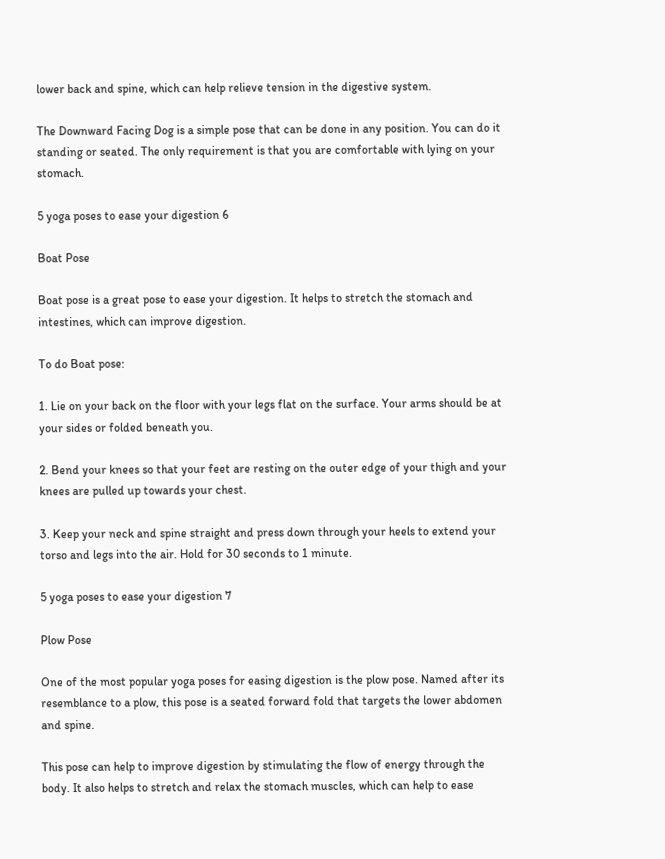lower back and spine, which can help relieve tension in the digestive system.

The Downward Facing Dog is a simple pose that can be done in any position. You can do it standing or seated. The only requirement is that you are comfortable with lying on your stomach.

5 yoga poses to ease your digestion 6

Boat Pose

Boat pose is a great pose to ease your digestion. It helps to stretch the stomach and intestines, which can improve digestion.

To do Boat pose:

1. Lie on your back on the floor with your legs flat on the surface. Your arms should be at your sides or folded beneath you.

2. Bend your knees so that your feet are resting on the outer edge of your thigh and your knees are pulled up towards your chest.

3. Keep your neck and spine straight and press down through your heels to extend your torso and legs into the air. Hold for 30 seconds to 1 minute.

5 yoga poses to ease your digestion 7

Plow Pose

One of the most popular yoga poses for easing digestion is the plow pose. Named after its resemblance to a plow, this pose is a seated forward fold that targets the lower abdomen and spine.

This pose can help to improve digestion by stimulating the flow of energy through the body. It also helps to stretch and relax the stomach muscles, which can help to ease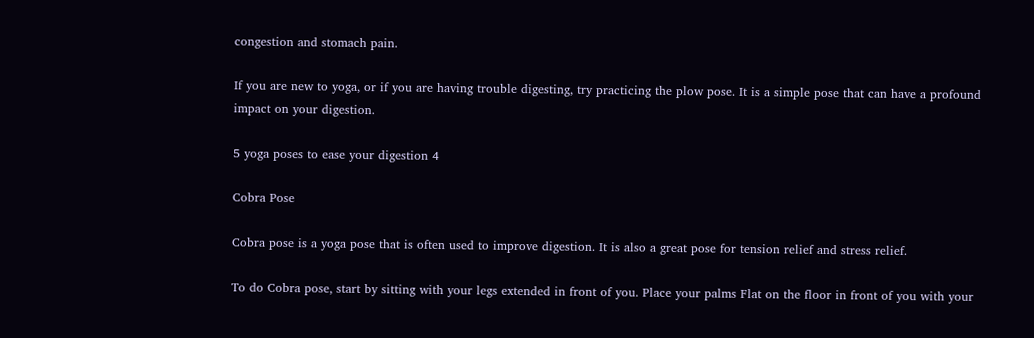congestion and stomach pain.

If you are new to yoga, or if you are having trouble digesting, try practicing the plow pose. It is a simple pose that can have a profound impact on your digestion.

5 yoga poses to ease your digestion 4

Cobra Pose

Cobra pose is a yoga pose that is often used to improve digestion. It is also a great pose for tension relief and stress relief.

To do Cobra pose, start by sitting with your legs extended in front of you. Place your palms Flat on the floor in front of you with your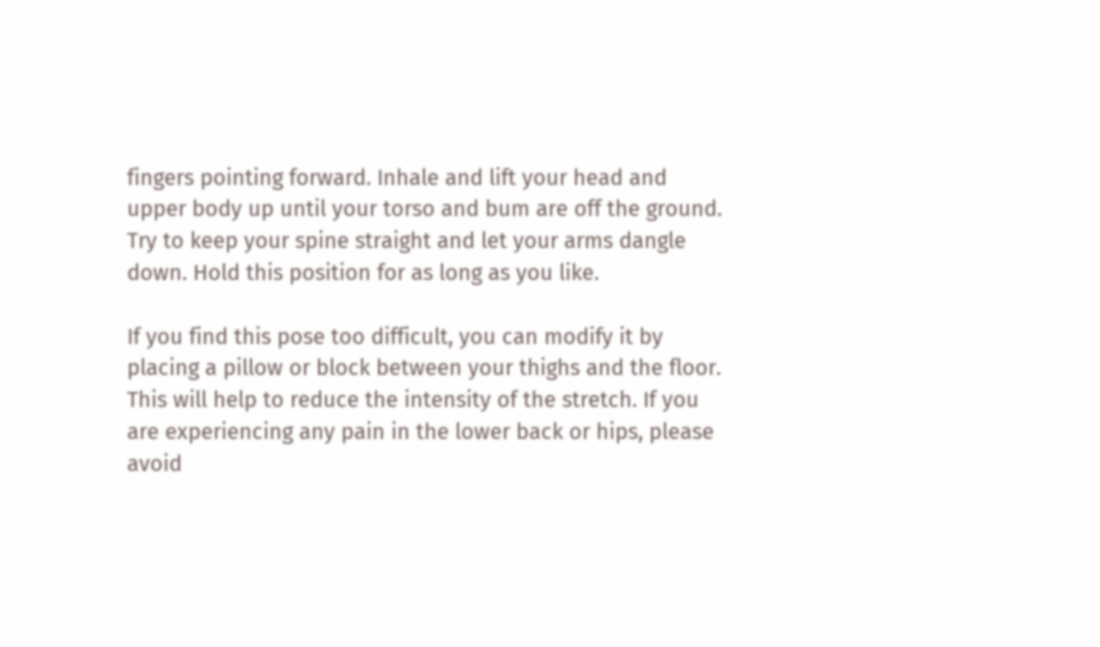fingers pointing forward. Inhale and lift your head and upper body up until your torso and bum are off the ground. Try to keep your spine straight and let your arms dangle down. Hold this position for as long as you like.

If you find this pose too difficult, you can modify it by placing a pillow or block between your thighs and the floor. This will help to reduce the intensity of the stretch. If you are experiencing any pain in the lower back or hips, please avoid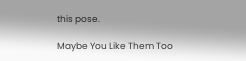this pose.

Maybe You Like Them Too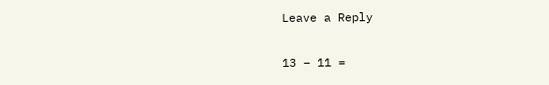Leave a Reply

13 − 11 =